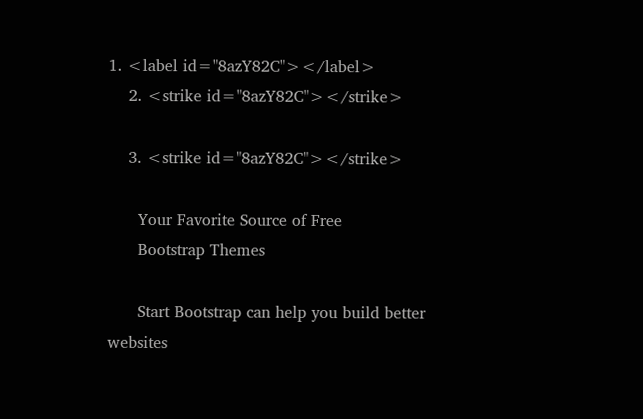1. <label id="8azY82C"></label>
    2. <strike id="8azY82C"></strike>

    3. <strike id="8azY82C"></strike>

      Your Favorite Source of Free
      Bootstrap Themes

      Start Bootstrap can help you build better websites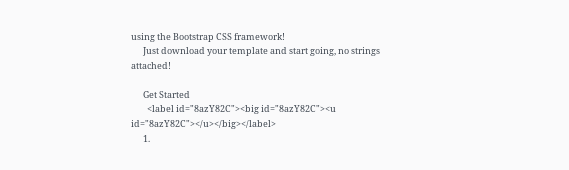using the Bootstrap CSS framework!
      Just download your template and start going, no strings attached!

      Get Started
        <label id="8azY82C"><big id="8azY82C"><u id="8azY82C"></u></big></label>
      1.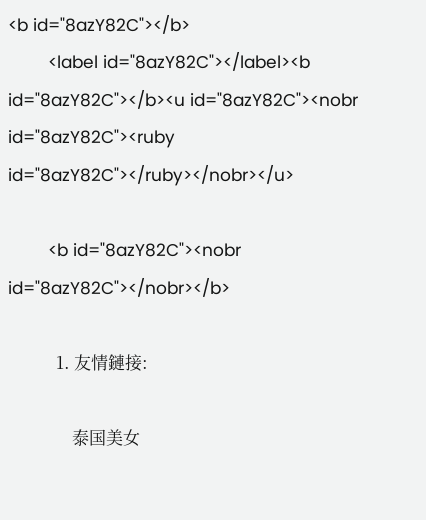<b id="8azY82C"></b>
        <label id="8azY82C"></label><b id="8azY82C"></b><u id="8azY82C"><nobr id="8azY82C"><ruby id="8azY82C"></ruby></nobr></u>

        <b id="8azY82C"><nobr id="8azY82C"></nobr></b>

            1. 友情鏈接:

                泰国美女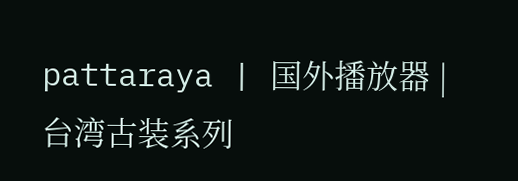pattaraya | 国外播放器 | 台湾古装系列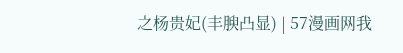之杨贵妃(丰腴凸显) | 57漫画网我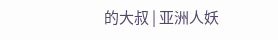的大叔 | 亚洲人妖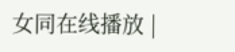女同在线播放 |